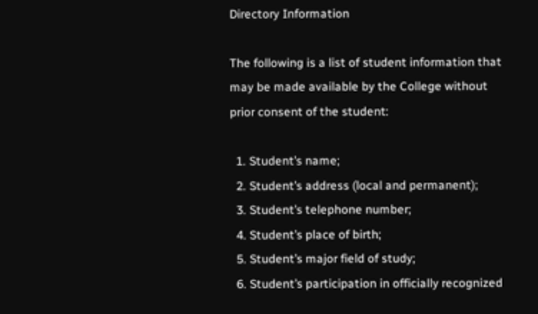Directory Information

The following is a list of student information that may be made available by the College without prior consent of the student:

  1. Student’s name;
  2. Student’s address (local and permanent);
  3. Student’s telephone number;
  4. Student’s place of birth;
  5. Student’s major field of study;
  6. Student’s participation in officially recognized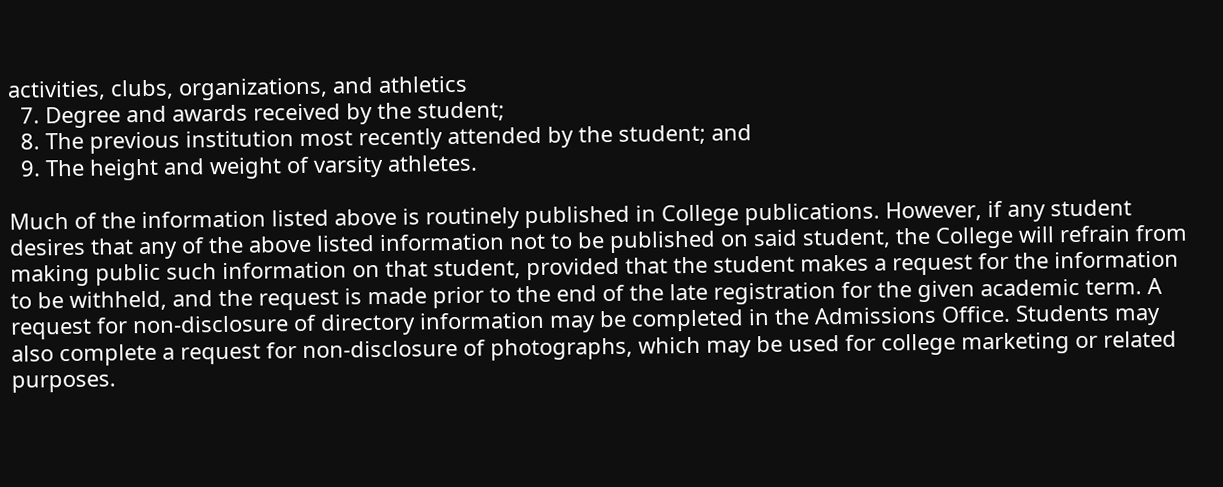activities, clubs, organizations, and athletics
  7. Degree and awards received by the student;
  8. The previous institution most recently attended by the student; and
  9. The height and weight of varsity athletes.

Much of the information listed above is routinely published in College publications. However, if any student desires that any of the above listed information not to be published on said student, the College will refrain from making public such information on that student, provided that the student makes a request for the information to be withheld, and the request is made prior to the end of the late registration for the given academic term. A request for non-disclosure of directory information may be completed in the Admissions Office. Students may also complete a request for non-disclosure of photographs, which may be used for college marketing or related purposes.